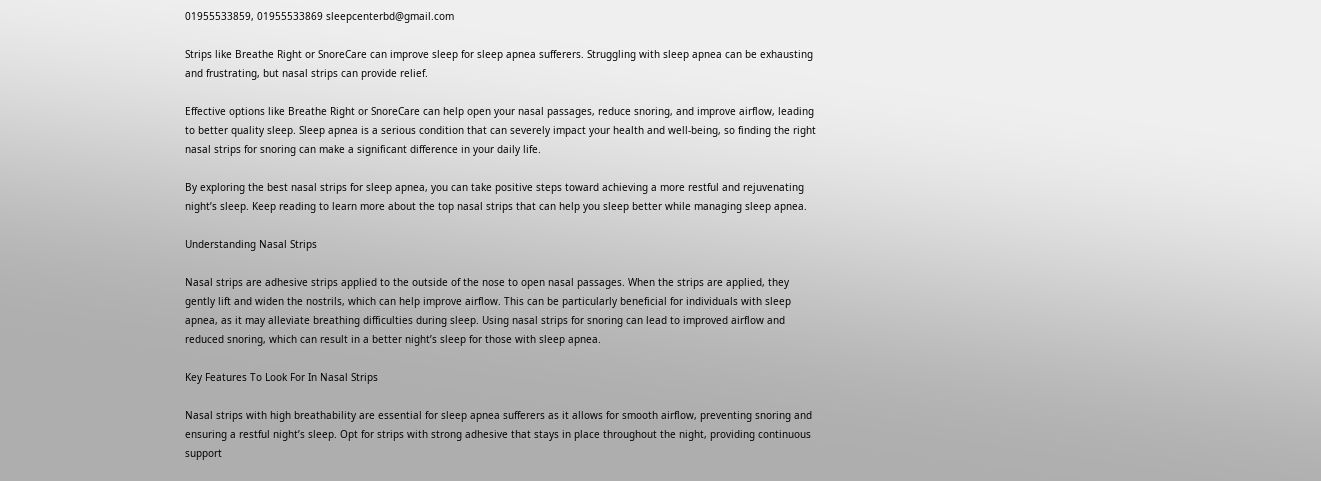01955533859, 01955533869 sleepcenterbd@gmail.com

Strips like Breathe Right or SnoreCare can improve sleep for sleep apnea sufferers. Struggling with sleep apnea can be exhausting and frustrating, but nasal strips can provide relief.

Effective options like Breathe Right or SnoreCare can help open your nasal passages, reduce snoring, and improve airflow, leading to better quality sleep. Sleep apnea is a serious condition that can severely impact your health and well-being, so finding the right nasal strips for snoring can make a significant difference in your daily life.

By exploring the best nasal strips for sleep apnea, you can take positive steps toward achieving a more restful and rejuvenating night’s sleep. Keep reading to learn more about the top nasal strips that can help you sleep better while managing sleep apnea.

Understanding Nasal Strips

Nasal strips are adhesive strips applied to the outside of the nose to open nasal passages. When the strips are applied, they gently lift and widen the nostrils, which can help improve airflow. This can be particularly beneficial for individuals with sleep apnea, as it may alleviate breathing difficulties during sleep. Using nasal strips for snoring can lead to improved airflow and reduced snoring, which can result in a better night’s sleep for those with sleep apnea.

Key Features To Look For In Nasal Strips

Nasal strips with high breathability are essential for sleep apnea sufferers as it allows for smooth airflow, preventing snoring and ensuring a restful night’s sleep. Opt for strips with strong adhesive that stays in place throughout the night, providing continuous support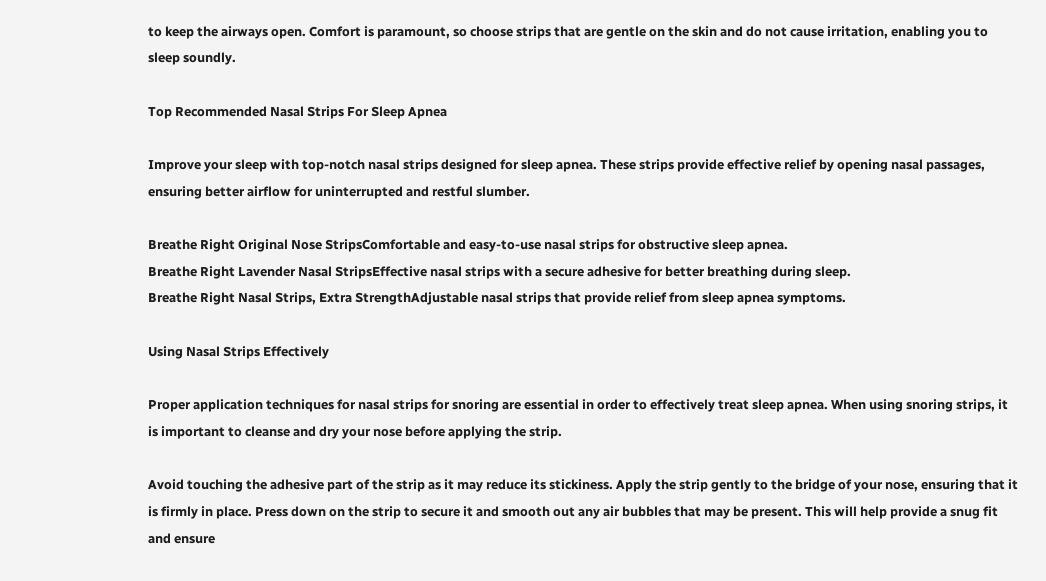to keep the airways open. Comfort is paramount, so choose strips that are gentle on the skin and do not cause irritation, enabling you to sleep soundly.

Top Recommended Nasal Strips For Sleep Apnea

Improve your sleep with top-notch nasal strips designed for sleep apnea. These strips provide effective relief by opening nasal passages, ensuring better airflow for uninterrupted and restful slumber.

Breathe Right Original Nose StripsComfortable and easy-to-use nasal strips for obstructive sleep apnea.
Breathe Right Lavender Nasal StripsEffective nasal strips with a secure adhesive for better breathing during sleep.
Breathe Right Nasal Strips, Extra StrengthAdjustable nasal strips that provide relief from sleep apnea symptoms.

Using Nasal Strips Effectively

Proper application techniques for nasal strips for snoring are essential in order to effectively treat sleep apnea. When using snoring strips, it is important to cleanse and dry your nose before applying the strip.

Avoid touching the adhesive part of the strip as it may reduce its stickiness. Apply the strip gently to the bridge of your nose, ensuring that it is firmly in place. Press down on the strip to secure it and smooth out any air bubbles that may be present. This will help provide a snug fit and ensure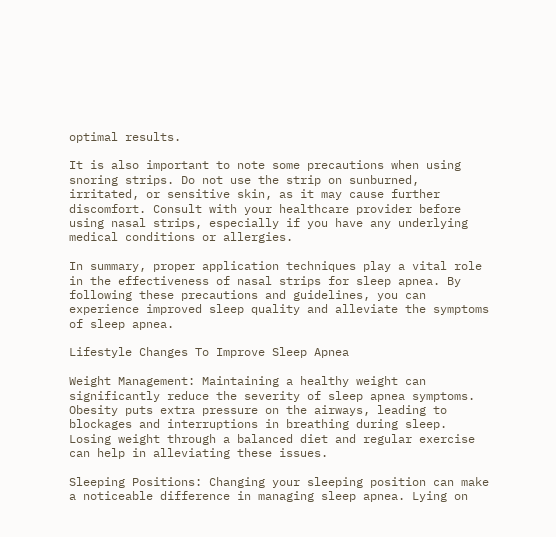optimal results.

It is also important to note some precautions when using snoring strips. Do not use the strip on sunburned, irritated, or sensitive skin, as it may cause further discomfort. Consult with your healthcare provider before using nasal strips, especially if you have any underlying medical conditions or allergies.

In summary, proper application techniques play a vital role in the effectiveness of nasal strips for sleep apnea. By following these precautions and guidelines, you can experience improved sleep quality and alleviate the symptoms of sleep apnea.

Lifestyle Changes To Improve Sleep Apnea

Weight Management: Maintaining a healthy weight can significantly reduce the severity of sleep apnea symptoms. Obesity puts extra pressure on the airways, leading to blockages and interruptions in breathing during sleep. Losing weight through a balanced diet and regular exercise can help in alleviating these issues.

Sleeping Positions: Changing your sleeping position can make a noticeable difference in managing sleep apnea. Lying on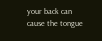your back can cause the tongue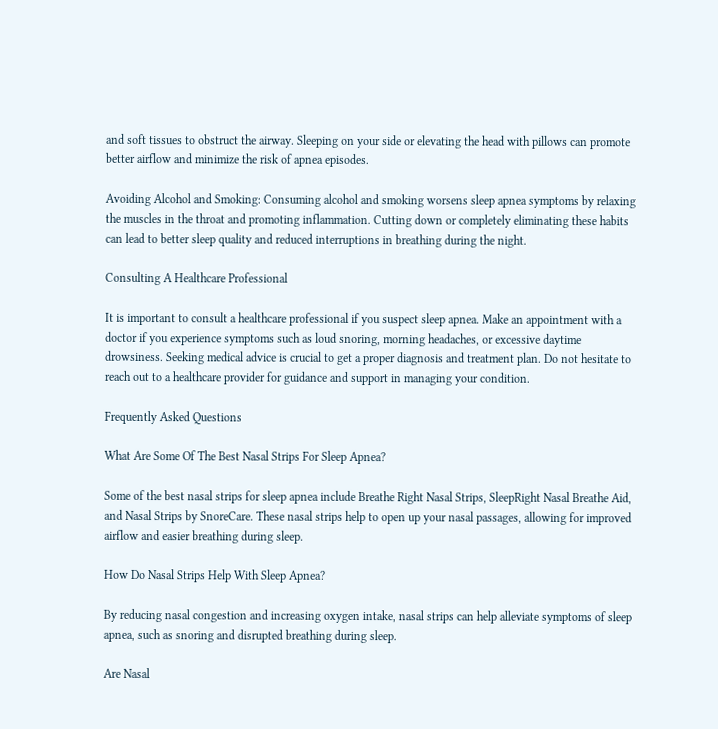and soft tissues to obstruct the airway. Sleeping on your side or elevating the head with pillows can promote better airflow and minimize the risk of apnea episodes.

Avoiding Alcohol and Smoking: Consuming alcohol and smoking worsens sleep apnea symptoms by relaxing the muscles in the throat and promoting inflammation. Cutting down or completely eliminating these habits can lead to better sleep quality and reduced interruptions in breathing during the night.

Consulting A Healthcare Professional

It is important to consult a healthcare professional if you suspect sleep apnea. Make an appointment with a doctor if you experience symptoms such as loud snoring, morning headaches, or excessive daytime drowsiness. Seeking medical advice is crucial to get a proper diagnosis and treatment plan. Do not hesitate to reach out to a healthcare provider for guidance and support in managing your condition.

Frequently Asked Questions

What Are Some Of The Best Nasal Strips For Sleep Apnea?

Some of the best nasal strips for sleep apnea include Breathe Right Nasal Strips, SleepRight Nasal Breathe Aid, and Nasal Strips by SnoreCare. These nasal strips help to open up your nasal passages, allowing for improved airflow and easier breathing during sleep.

How Do Nasal Strips Help With Sleep Apnea?

By reducing nasal congestion and increasing oxygen intake, nasal strips can help alleviate symptoms of sleep apnea, such as snoring and disrupted breathing during sleep.

Are Nasal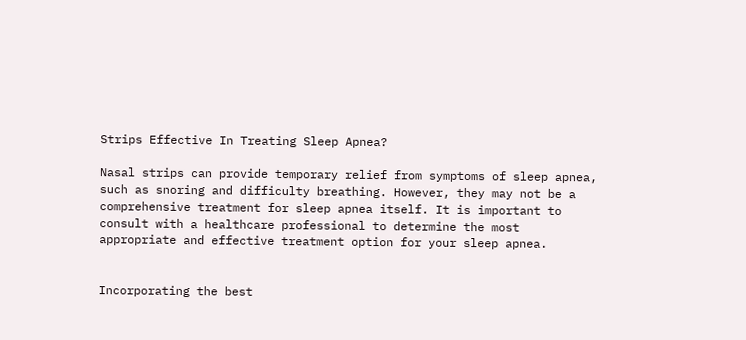Strips Effective In Treating Sleep Apnea?

Nasal strips can provide temporary relief from symptoms of sleep apnea, such as snoring and difficulty breathing. However, they may not be a comprehensive treatment for sleep apnea itself. It is important to consult with a healthcare professional to determine the most appropriate and effective treatment option for your sleep apnea.


Incorporating the best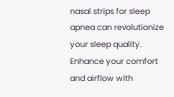nasal strips for sleep apnea can revolutionize your sleep quality. Enhance your comfort and airflow with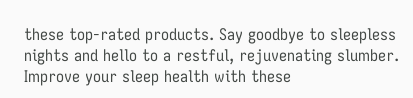these top-rated products. Say goodbye to sleepless nights and hello to a restful, rejuvenating slumber. Improve your sleep health with these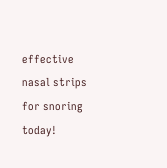effective nasal strips for snoring today!